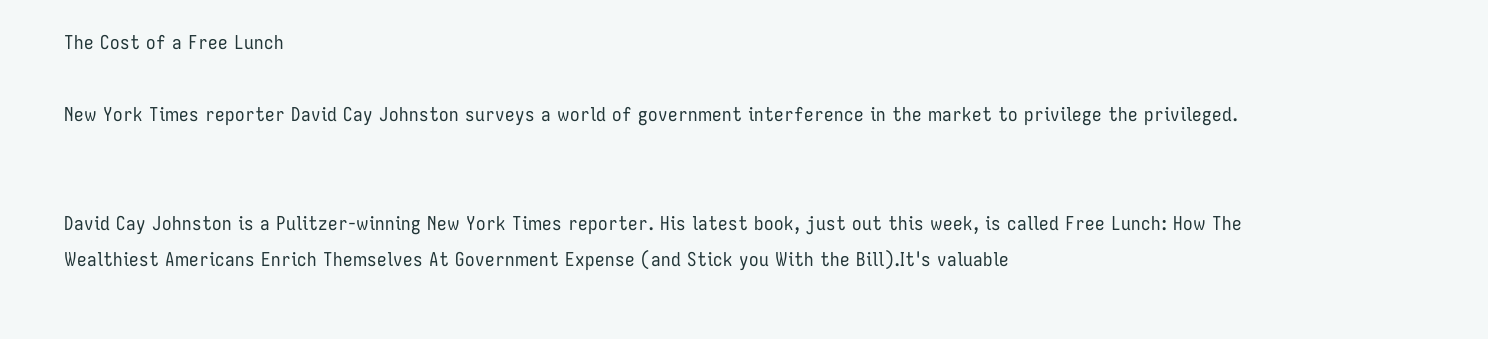The Cost of a Free Lunch

New York Times reporter David Cay Johnston surveys a world of government interference in the market to privilege the privileged.


David Cay Johnston is a Pulitzer-winning New York Times reporter. His latest book, just out this week, is called Free Lunch: How The Wealthiest Americans Enrich Themselves At Government Expense (and Stick you With the Bill).It's valuable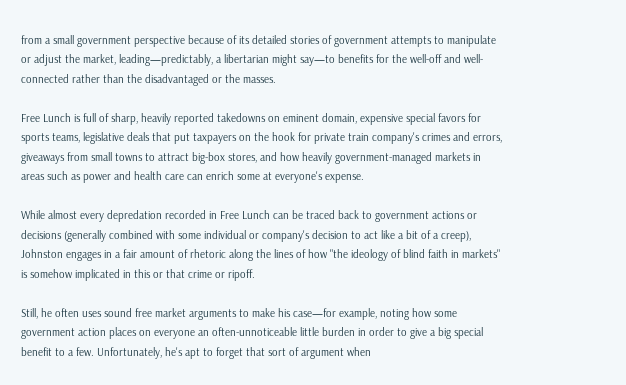from a small government perspective because of its detailed stories of government attempts to manipulate or adjust the market, leading—predictably, a libertarian might say—to benefits for the well-off and well-connected rather than the disadvantaged or the masses.

Free Lunch is full of sharp, heavily reported takedowns on eminent domain, expensive special favors for sports teams, legislative deals that put taxpayers on the hook for private train company's crimes and errors, giveaways from small towns to attract big-box stores, and how heavily government-managed markets in areas such as power and health care can enrich some at everyone's expense.

While almost every depredation recorded in Free Lunch can be traced back to government actions or decisions (generally combined with some individual or company's decision to act like a bit of a creep), Johnston engages in a fair amount of rhetoric along the lines of how "the ideology of blind faith in markets" is somehow implicated in this or that crime or ripoff.

Still, he often uses sound free market arguments to make his case—for example, noting how some government action places on everyone an often-unnoticeable little burden in order to give a big special benefit to a few. Unfortunately, he's apt to forget that sort of argument when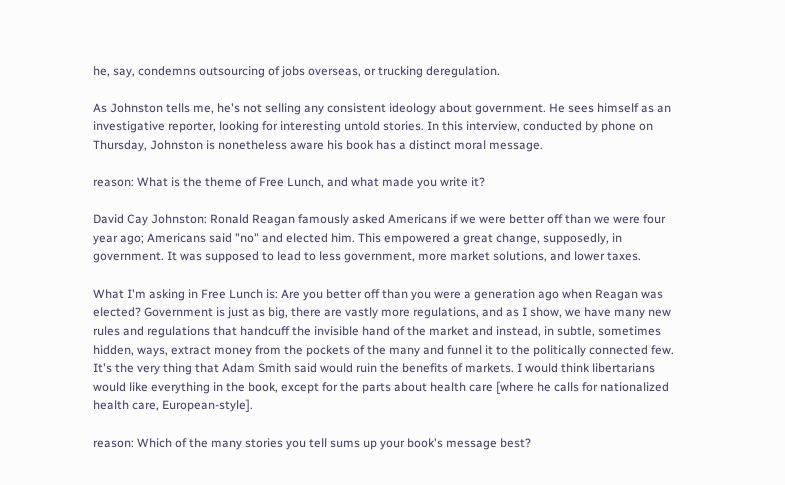he, say, condemns outsourcing of jobs overseas, or trucking deregulation.

As Johnston tells me, he's not selling any consistent ideology about government. He sees himself as an investigative reporter, looking for interesting untold stories. In this interview, conducted by phone on Thursday, Johnston is nonetheless aware his book has a distinct moral message.

reason: What is the theme of Free Lunch, and what made you write it?

David Cay Johnston: Ronald Reagan famously asked Americans if we were better off than we were four year ago; Americans said "no" and elected him. This empowered a great change, supposedly, in government. It was supposed to lead to less government, more market solutions, and lower taxes.

What I'm asking in Free Lunch is: Are you better off than you were a generation ago when Reagan was elected? Government is just as big, there are vastly more regulations, and as I show, we have many new rules and regulations that handcuff the invisible hand of the market and instead, in subtle, sometimes hidden, ways, extract money from the pockets of the many and funnel it to the politically connected few. It's the very thing that Adam Smith said would ruin the benefits of markets. I would think libertarians would like everything in the book, except for the parts about health care [where he calls for nationalized health care, European-style].

reason: Which of the many stories you tell sums up your book's message best?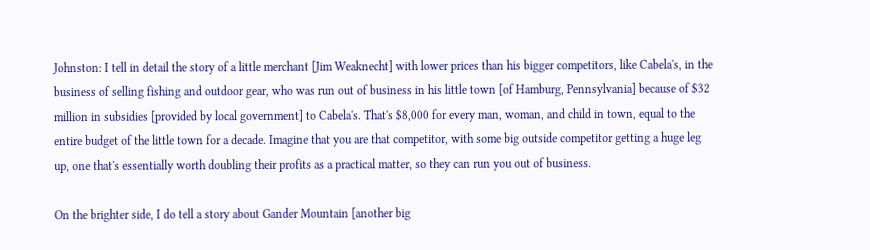Johnston: I tell in detail the story of a little merchant [Jim Weaknecht] with lower prices than his bigger competitors, like Cabela's, in the business of selling fishing and outdoor gear, who was run out of business in his little town [of Hamburg, Pennsylvania] because of $32 million in subsidies [provided by local government] to Cabela's. That's $8,000 for every man, woman, and child in town, equal to the entire budget of the little town for a decade. Imagine that you are that competitor, with some big outside competitor getting a huge leg up, one that's essentially worth doubling their profits as a practical matter, so they can run you out of business.

On the brighter side, I do tell a story about Gander Mountain [another big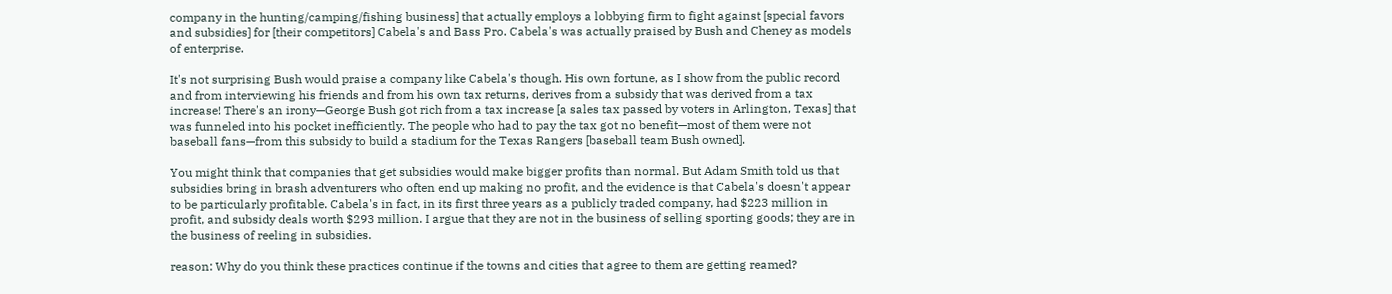company in the hunting/camping/fishing business] that actually employs a lobbying firm to fight against [special favors and subsidies] for [their competitors] Cabela's and Bass Pro. Cabela's was actually praised by Bush and Cheney as models of enterprise.

It's not surprising Bush would praise a company like Cabela's though. His own fortune, as I show from the public record and from interviewing his friends and from his own tax returns, derives from a subsidy that was derived from a tax increase! There's an irony—George Bush got rich from a tax increase [a sales tax passed by voters in Arlington, Texas] that was funneled into his pocket inefficiently. The people who had to pay the tax got no benefit—most of them were not baseball fans—from this subsidy to build a stadium for the Texas Rangers [baseball team Bush owned].

You might think that companies that get subsidies would make bigger profits than normal. But Adam Smith told us that subsidies bring in brash adventurers who often end up making no profit, and the evidence is that Cabela's doesn't appear to be particularly profitable. Cabela's in fact, in its first three years as a publicly traded company, had $223 million in profit, and subsidy deals worth $293 million. I argue that they are not in the business of selling sporting goods; they are in the business of reeling in subsidies.

reason: Why do you think these practices continue if the towns and cities that agree to them are getting reamed?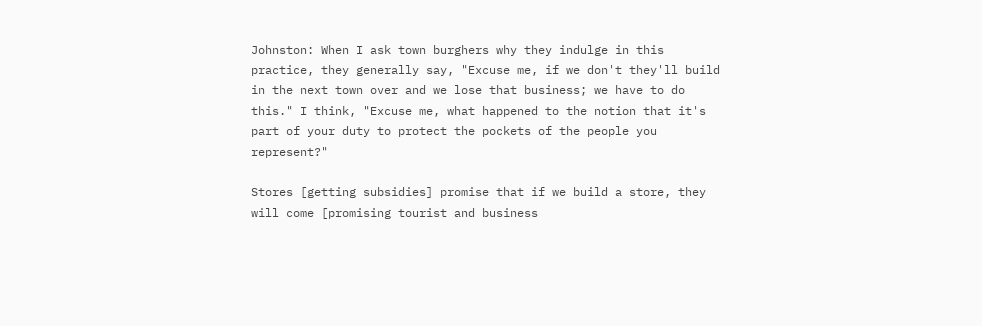Johnston: When I ask town burghers why they indulge in this practice, they generally say, "Excuse me, if we don't they'll build in the next town over and we lose that business; we have to do this." I think, "Excuse me, what happened to the notion that it's part of your duty to protect the pockets of the people you represent?"

Stores [getting subsidies] promise that if we build a store, they will come [promising tourist and business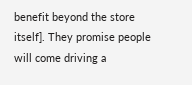benefit beyond the store itself]. They promise people will come driving a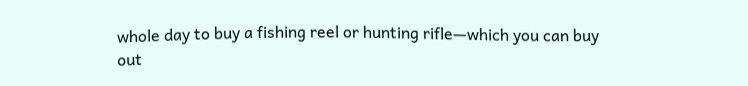whole day to buy a fishing reel or hunting rifle—which you can buy out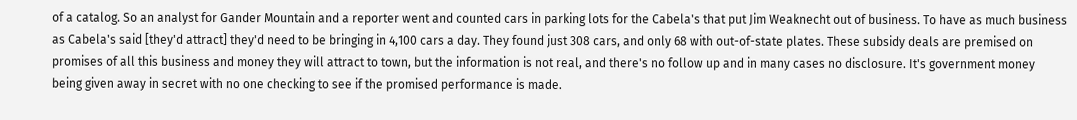of a catalog. So an analyst for Gander Mountain and a reporter went and counted cars in parking lots for the Cabela's that put Jim Weaknecht out of business. To have as much business as Cabela's said [they'd attract] they'd need to be bringing in 4,100 cars a day. They found just 308 cars, and only 68 with out-of-state plates. These subsidy deals are premised on promises of all this business and money they will attract to town, but the information is not real, and there's no follow up and in many cases no disclosure. It's government money being given away in secret with no one checking to see if the promised performance is made.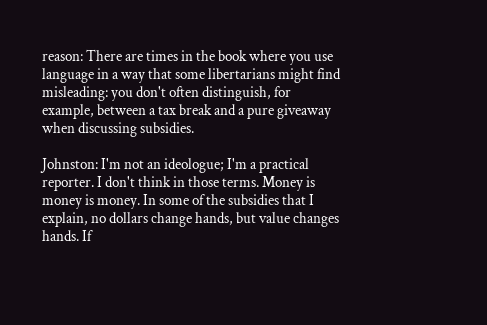reason: There are times in the book where you use language in a way that some libertarians might find misleading: you don't often distinguish, for example, between a tax break and a pure giveaway when discussing subsidies.

Johnston: I'm not an ideologue; I'm a practical reporter. I don't think in those terms. Money is money is money. In some of the subsidies that I explain, no dollars change hands, but value changes hands. If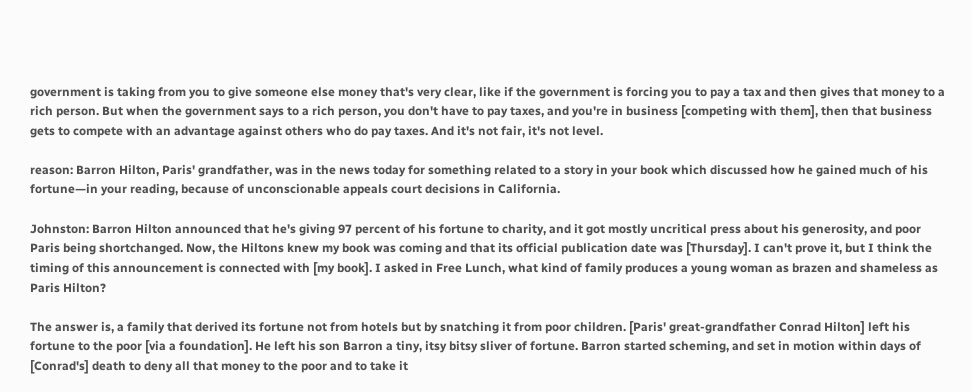government is taking from you to give someone else money that's very clear, like if the government is forcing you to pay a tax and then gives that money to a rich person. But when the government says to a rich person, you don't have to pay taxes, and you're in business [competing with them], then that business gets to compete with an advantage against others who do pay taxes. And it's not fair, it's not level.

reason: Barron Hilton, Paris' grandfather, was in the news today for something related to a story in your book which discussed how he gained much of his fortune—in your reading, because of unconscionable appeals court decisions in California.

Johnston: Barron Hilton announced that he's giving 97 percent of his fortune to charity, and it got mostly uncritical press about his generosity, and poor Paris being shortchanged. Now, the Hiltons knew my book was coming and that its official publication date was [Thursday]. I can't prove it, but I think the timing of this announcement is connected with [my book]. I asked in Free Lunch, what kind of family produces a young woman as brazen and shameless as Paris Hilton?

The answer is, a family that derived its fortune not from hotels but by snatching it from poor children. [Paris' great-grandfather Conrad Hilton] left his fortune to the poor [via a foundation]. He left his son Barron a tiny, itsy bitsy sliver of fortune. Barron started scheming, and set in motion within days of [Conrad's] death to deny all that money to the poor and to take it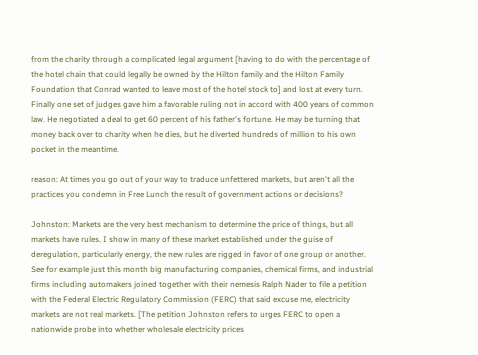from the charity through a complicated legal argument [having to do with the percentage of the hotel chain that could legally be owned by the Hilton family and the Hilton Family Foundation that Conrad wanted to leave most of the hotel stock to] and lost at every turn. Finally one set of judges gave him a favorable ruling not in accord with 400 years of common law. He negotiated a deal to get 60 percent of his father's fortune. He may be turning that money back over to charity when he dies, but he diverted hundreds of million to his own pocket in the meantime.

reason: At times you go out of your way to traduce unfettered markets, but aren't all the practices you condemn in Free Lunch the result of government actions or decisions?

Johnston: Markets are the very best mechanism to determine the price of things, but all markets have rules. I show in many of these market established under the guise of deregulation, particularly energy, the new rules are rigged in favor of one group or another. See for example just this month big manufacturing companies, chemical firms, and industrial firms including automakers joined together with their nemesis Ralph Nader to file a petition with the Federal Electric Regulatory Commission (FERC) that said excuse me, electricity markets are not real markets. [The petition Johnston refers to urges FERC to open a nationwide probe into whether wholesale electricity prices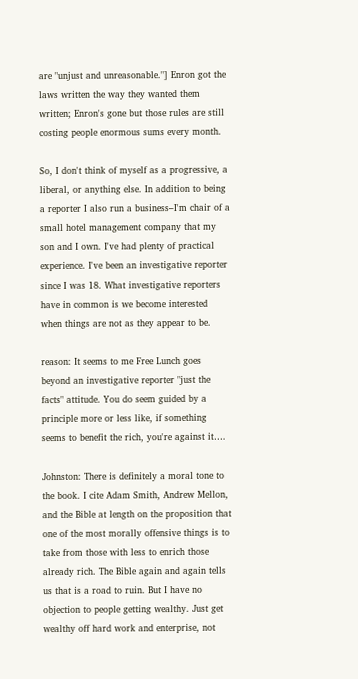are "unjust and unreasonable."] Enron got the laws written the way they wanted them written; Enron's gone but those rules are still costing people enormous sums every month.

So, I don't think of myself as a progressive, a liberal, or anything else. In addition to being a reporter I also run a business–I'm chair of a small hotel management company that my son and I own. I've had plenty of practical experience. I've been an investigative reporter since I was 18. What investigative reporters have in common is we become interested when things are not as they appear to be.

reason: It seems to me Free Lunch goes beyond an investigative reporter "just the facts" attitude. You do seem guided by a principle more or less like, if something seems to benefit the rich, you're against it….

Johnston: There is definitely a moral tone to the book. I cite Adam Smith, Andrew Mellon, and the Bible at length on the proposition that one of the most morally offensive things is to take from those with less to enrich those already rich. The Bible again and again tells us that is a road to ruin. But I have no objection to people getting wealthy. Just get wealthy off hard work and enterprise, not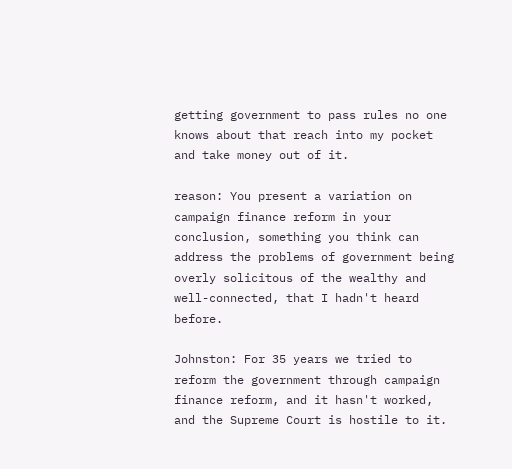getting government to pass rules no one knows about that reach into my pocket and take money out of it.

reason: You present a variation on campaign finance reform in your conclusion, something you think can address the problems of government being overly solicitous of the wealthy and well-connected, that I hadn't heard before.

Johnston: For 35 years we tried to reform the government through campaign finance reform, and it hasn't worked, and the Supreme Court is hostile to it.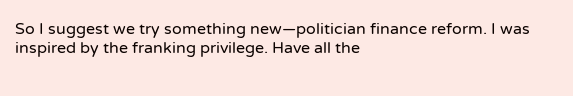So I suggest we try something new—politician finance reform. I was inspired by the franking privilege. Have all the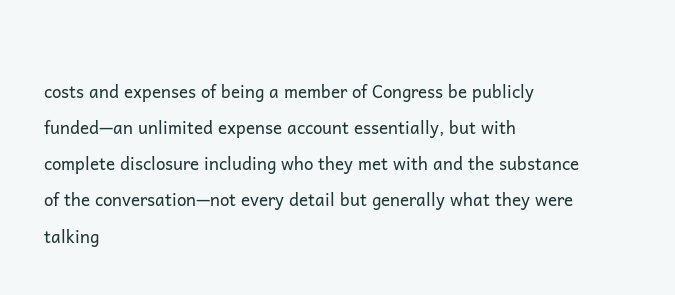costs and expenses of being a member of Congress be publicly funded—an unlimited expense account essentially, but with complete disclosure including who they met with and the substance of the conversation—not every detail but generally what they were talking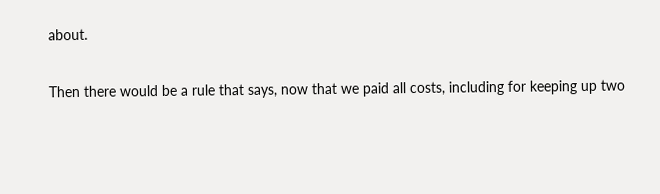about.

Then there would be a rule that says, now that we paid all costs, including for keeping up two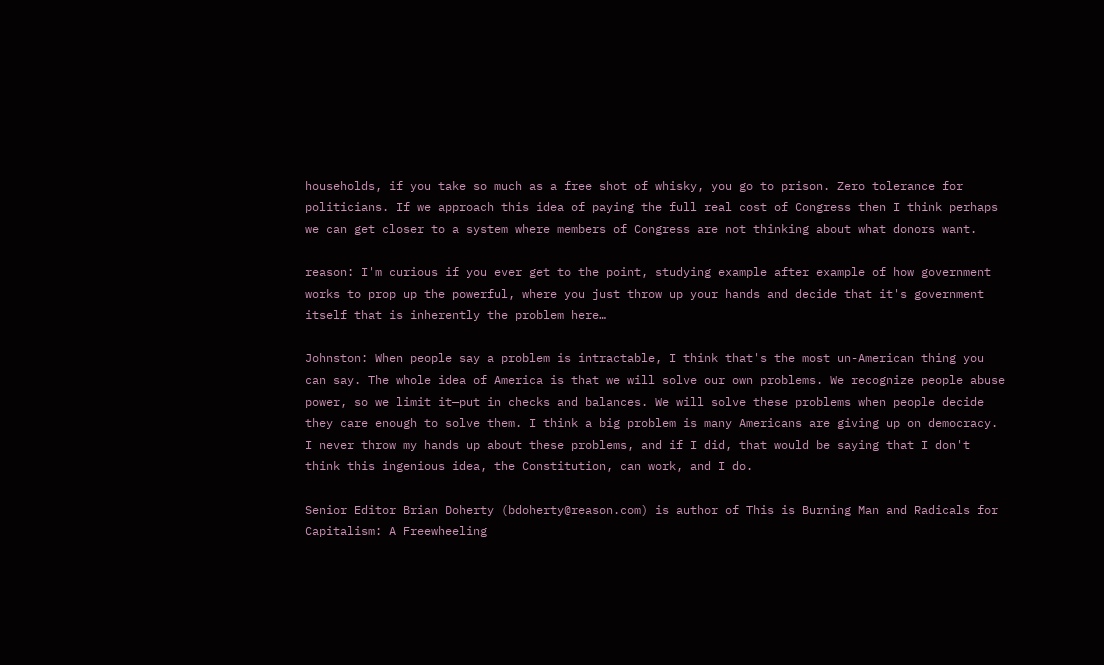households, if you take so much as a free shot of whisky, you go to prison. Zero tolerance for politicians. If we approach this idea of paying the full real cost of Congress then I think perhaps we can get closer to a system where members of Congress are not thinking about what donors want.

reason: I'm curious if you ever get to the point, studying example after example of how government works to prop up the powerful, where you just throw up your hands and decide that it's government itself that is inherently the problem here…

Johnston: When people say a problem is intractable, I think that's the most un-American thing you can say. The whole idea of America is that we will solve our own problems. We recognize people abuse power, so we limit it—put in checks and balances. We will solve these problems when people decide they care enough to solve them. I think a big problem is many Americans are giving up on democracy. I never throw my hands up about these problems, and if I did, that would be saying that I don't think this ingenious idea, the Constitution, can work, and I do.

Senior Editor Brian Doherty (bdoherty@reason.com) is author of This is Burning Man and Radicals for Capitalism: A Freewheeling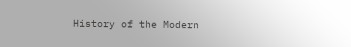History of the Modern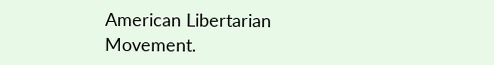American Libertarian Movement.